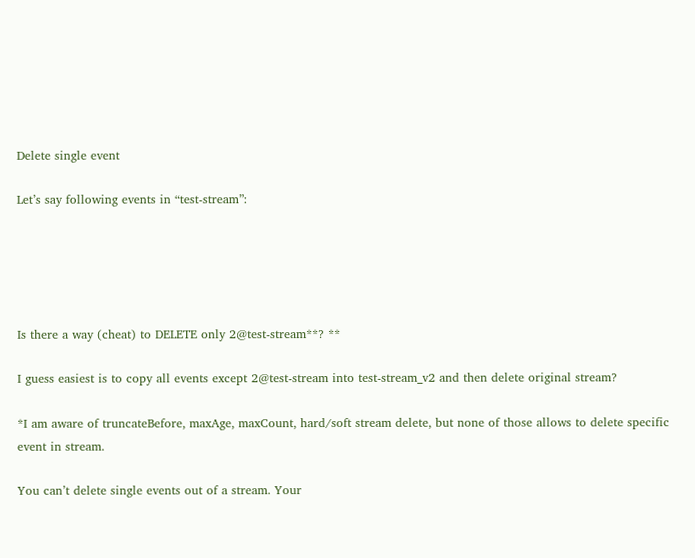Delete single event

Let’s say following events in “test-stream”:





Is there a way (cheat) to DELETE only 2@test-stream**? **

I guess easiest is to copy all events except 2@test-stream into test-stream_v2 and then delete original stream?

*I am aware of truncateBefore, maxAge, maxCount, hard/soft stream delete, but none of those allows to delete specific event in stream.

You can’t delete single events out of a stream. Your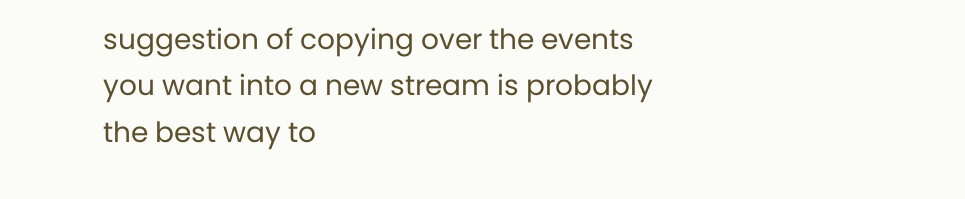suggestion of copying over the events you want into a new stream is probably the best way to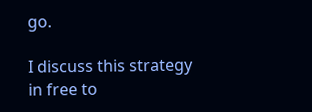go.

I discuss this strategy in free to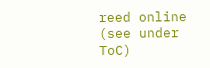reed online (see under ToC)